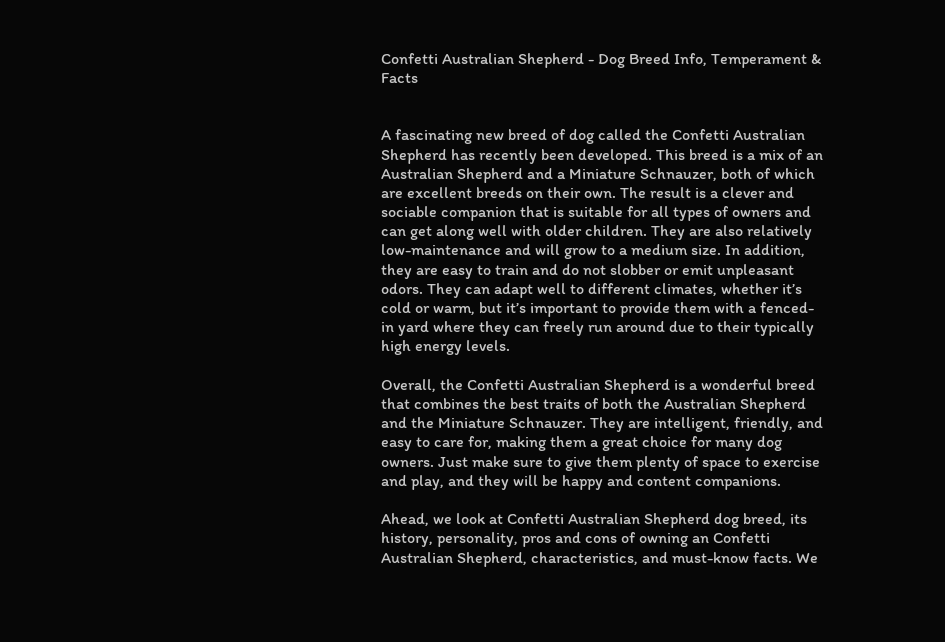Confetti Australian Shepherd - Dog Breed Info, Temperament & Facts


A fascinating new breed of dog called the Confetti Australian Shepherd has recently been developed. This breed is a mix of an Australian Shepherd and a Miniature Schnauzer, both of which are excellent breeds on their own. The result is a clever and sociable companion that is suitable for all types of owners and can get along well with older children. They are also relatively low-maintenance and will grow to a medium size. In addition, they are easy to train and do not slobber or emit unpleasant odors. They can adapt well to different climates, whether it’s cold or warm, but it’s important to provide them with a fenced-in yard where they can freely run around due to their typically high energy levels.

Overall, the Confetti Australian Shepherd is a wonderful breed that combines the best traits of both the Australian Shepherd and the Miniature Schnauzer. They are intelligent, friendly, and easy to care for, making them a great choice for many dog owners. Just make sure to give them plenty of space to exercise and play, and they will be happy and content companions.

Ahead, we look at Confetti Australian Shepherd dog breed, its history, personality, pros and cons of owning an Confetti Australian Shepherd, characteristics, and must-know facts. We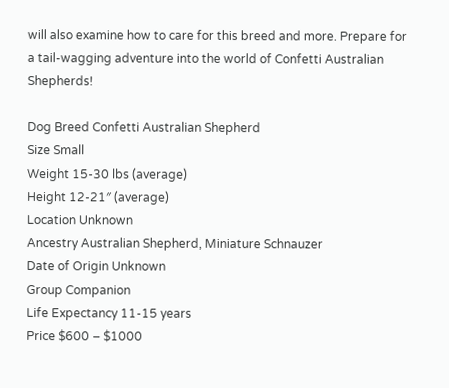will also examine how to care for this breed and more. Prepare for a tail-wagging adventure into the world of Confetti Australian Shepherds!

Dog Breed Confetti Australian Shepherd
Size Small
Weight 15-30 lbs (average)
Height 12-21″ (average)
Location Unknown
Ancestry Australian Shepherd, Miniature Schnauzer
Date of Origin Unknown
Group Companion
Life Expectancy 11-15 years
Price $600 – $1000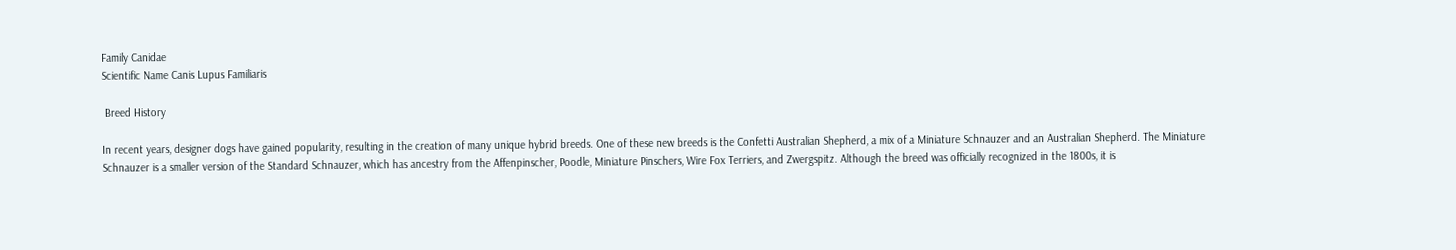Family Canidae
Scientific Name Canis Lupus Familiaris

 Breed History

In recent years, designer dogs have gained popularity, resulting in the creation of many unique hybrid breeds. One of these new breeds is the Confetti Australian Shepherd, a mix of a Miniature Schnauzer and an Australian Shepherd. The Miniature Schnauzer is a smaller version of the Standard Schnauzer, which has ancestry from the Affenpinscher, Poodle, Miniature Pinschers, Wire Fox Terriers, and Zwergspitz. Although the breed was officially recognized in the 1800s, it is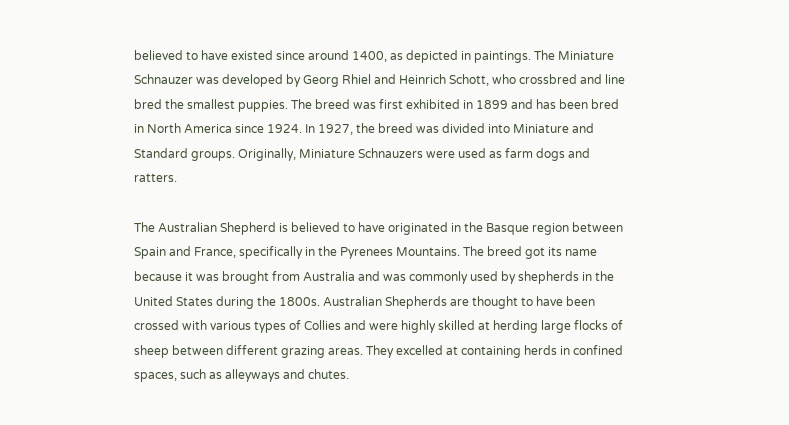believed to have existed since around 1400, as depicted in paintings. The Miniature Schnauzer was developed by Georg Rhiel and Heinrich Schott, who crossbred and line bred the smallest puppies. The breed was first exhibited in 1899 and has been bred in North America since 1924. In 1927, the breed was divided into Miniature and Standard groups. Originally, Miniature Schnauzers were used as farm dogs and ratters.

The Australian Shepherd is believed to have originated in the Basque region between Spain and France, specifically in the Pyrenees Mountains. The breed got its name because it was brought from Australia and was commonly used by shepherds in the United States during the 1800s. Australian Shepherds are thought to have been crossed with various types of Collies and were highly skilled at herding large flocks of sheep between different grazing areas. They excelled at containing herds in confined spaces, such as alleyways and chutes.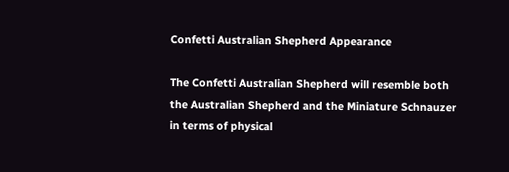Confetti Australian Shepherd Appearance

The Confetti Australian Shepherd will resemble both the Australian Shepherd and the Miniature Schnauzer in terms of physical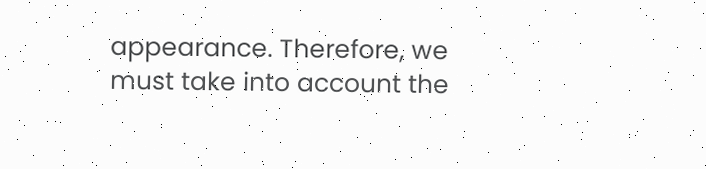appearance. Therefore, we must take into account the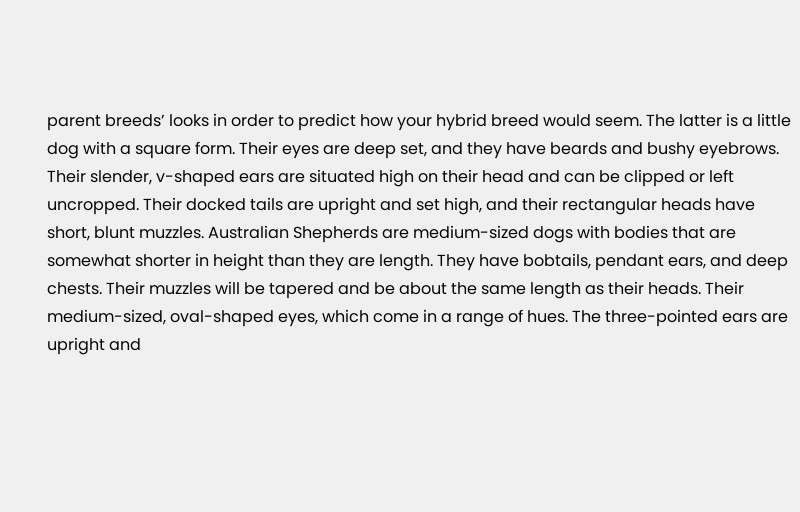parent breeds’ looks in order to predict how your hybrid breed would seem. The latter is a little dog with a square form. Their eyes are deep set, and they have beards and bushy eyebrows. Their slender, v-shaped ears are situated high on their head and can be clipped or left uncropped. Their docked tails are upright and set high, and their rectangular heads have short, blunt muzzles. Australian Shepherds are medium-sized dogs with bodies that are somewhat shorter in height than they are length. They have bobtails, pendant ears, and deep chests. Their muzzles will be tapered and be about the same length as their heads. Their medium-sized, oval-shaped eyes, which come in a range of hues. The three-pointed ears are upright and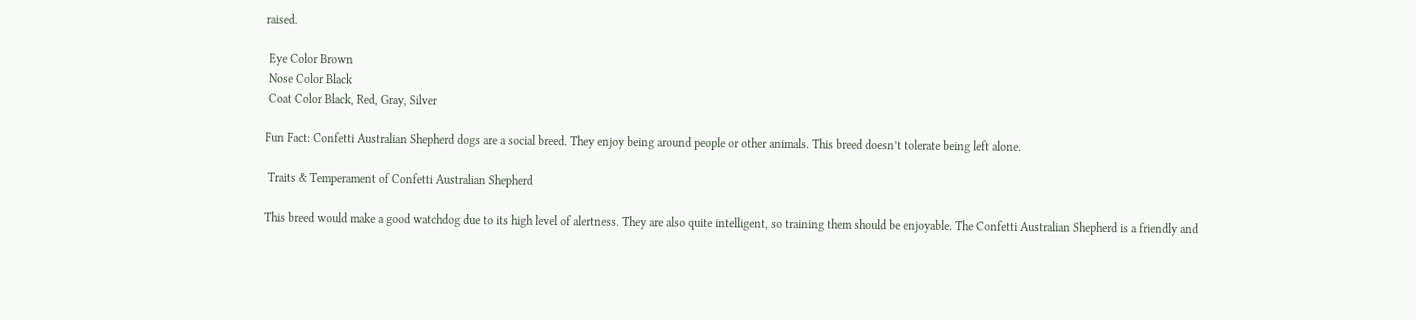raised.

 Eye Color Brown
 Nose Color Black
 Coat Color Black, Red, Gray, Silver

Fun Fact: Confetti Australian Shepherd dogs are a social breed. They enjoy being around people or other animals. This breed doesn’t tolerate being left alone.

 Traits & Temperament of Confetti Australian Shepherd

This breed would make a good watchdog due to its high level of alertness. They are also quite intelligent, so training them should be enjoyable. The Confetti Australian Shepherd is a friendly and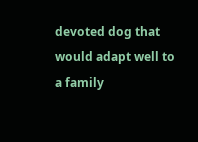devoted dog that would adapt well to a family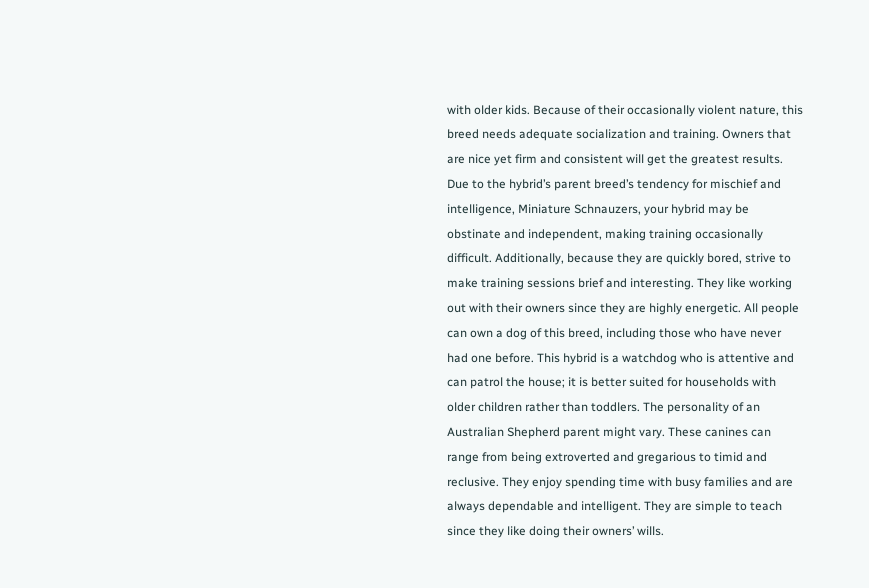with older kids. Because of their occasionally violent nature, this breed needs adequate socialization and training. Owners that are nice yet firm and consistent will get the greatest results. Due to the hybrid’s parent breed’s tendency for mischief and intelligence, Miniature Schnauzers, your hybrid may be obstinate and independent, making training occasionally difficult. Additionally, because they are quickly bored, strive to make training sessions brief and interesting. They like working out with their owners since they are highly energetic. All people can own a dog of this breed, including those who have never had one before. This hybrid is a watchdog who is attentive and can patrol the house; it is better suited for households with older children rather than toddlers. The personality of an Australian Shepherd parent might vary. These canines can range from being extroverted and gregarious to timid and reclusive. They enjoy spending time with busy families and are always dependable and intelligent. They are simple to teach since they like doing their owners’ wills.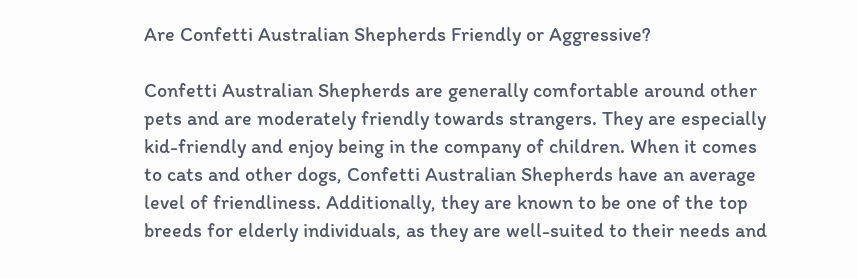Are Confetti Australian Shepherds Friendly or Aggressive?

Confetti Australian Shepherds are generally comfortable around other pets and are moderately friendly towards strangers. They are especially kid-friendly and enjoy being in the company of children. When it comes to cats and other dogs, Confetti Australian Shepherds have an average level of friendliness. Additionally, they are known to be one of the top breeds for elderly individuals, as they are well-suited to their needs and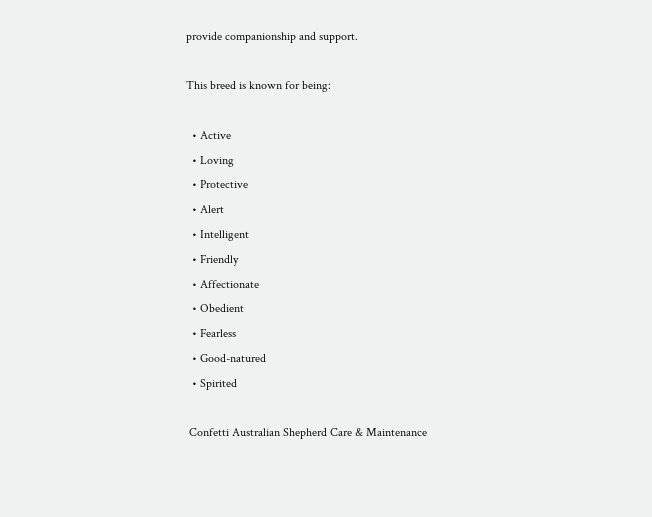provide companionship and support.

This breed is known for being:

  • Active
  • Loving
  • Protective
  • Alert
  • Intelligent
  • Friendly
  • Affectionate
  • Obedient
  • Fearless
  • Good-natured
  • Spirited

 Confetti Australian Shepherd Care & Maintenance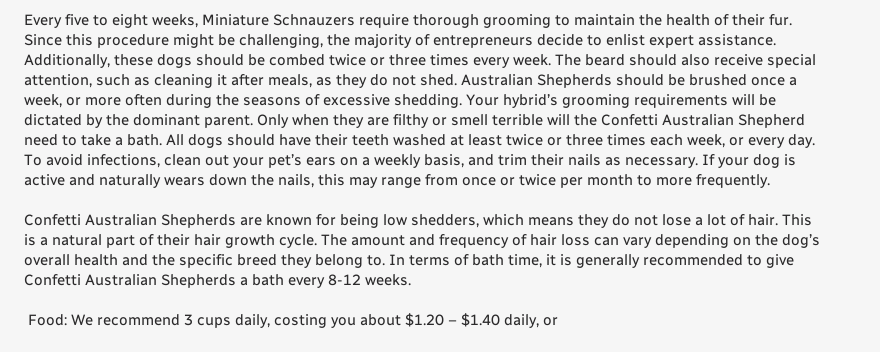Every five to eight weeks, Miniature Schnauzers require thorough grooming to maintain the health of their fur. Since this procedure might be challenging, the majority of entrepreneurs decide to enlist expert assistance. Additionally, these dogs should be combed twice or three times every week. The beard should also receive special attention, such as cleaning it after meals, as they do not shed. Australian Shepherds should be brushed once a week, or more often during the seasons of excessive shedding. Your hybrid’s grooming requirements will be dictated by the dominant parent. Only when they are filthy or smell terrible will the Confetti Australian Shepherd need to take a bath. All dogs should have their teeth washed at least twice or three times each week, or every day. To avoid infections, clean out your pet’s ears on a weekly basis, and trim their nails as necessary. If your dog is active and naturally wears down the nails, this may range from once or twice per month to more frequently.

Confetti Australian Shepherds are known for being low shedders, which means they do not lose a lot of hair. This is a natural part of their hair growth cycle. The amount and frequency of hair loss can vary depending on the dog’s overall health and the specific breed they belong to. In terms of bath time, it is generally recommended to give Confetti Australian Shepherds a bath every 8-12 weeks.

 Food: We recommend 3 cups daily, costing you about $1.20 – $1.40 daily, or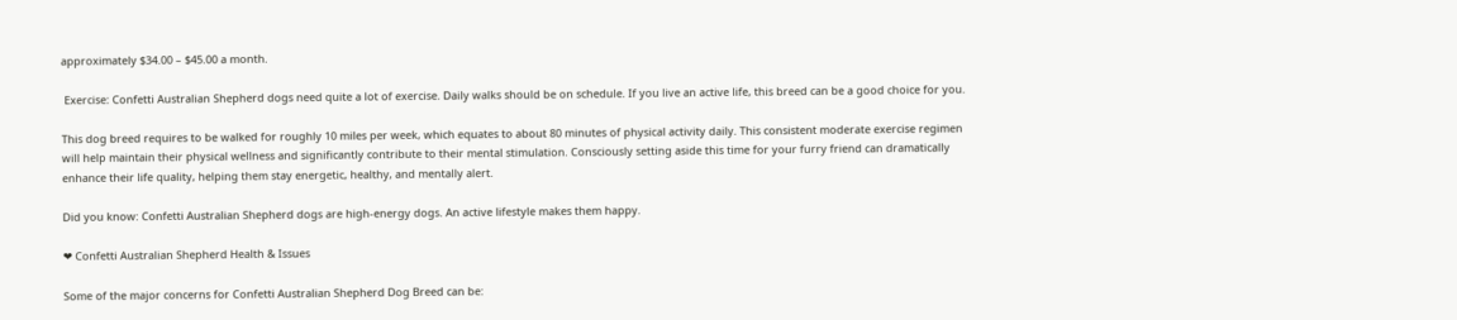approximately $34.00 – $45.00 a month.

 Exercise: Confetti Australian Shepherd dogs need quite a lot of exercise. Daily walks should be on schedule. If you live an active life, this breed can be a good choice for you.

This dog breed requires to be walked for roughly 10 miles per week, which equates to about 80 minutes of physical activity daily. This consistent moderate exercise regimen will help maintain their physical wellness and significantly contribute to their mental stimulation. Consciously setting aside this time for your furry friend can dramatically enhance their life quality, helping them stay energetic, healthy, and mentally alert.

Did you know: Confetti Australian Shepherd dogs are high-energy dogs. An active lifestyle makes them happy.

❤ Confetti Australian Shepherd Health & Issues

Some of the major concerns for Confetti Australian Shepherd Dog Breed can be: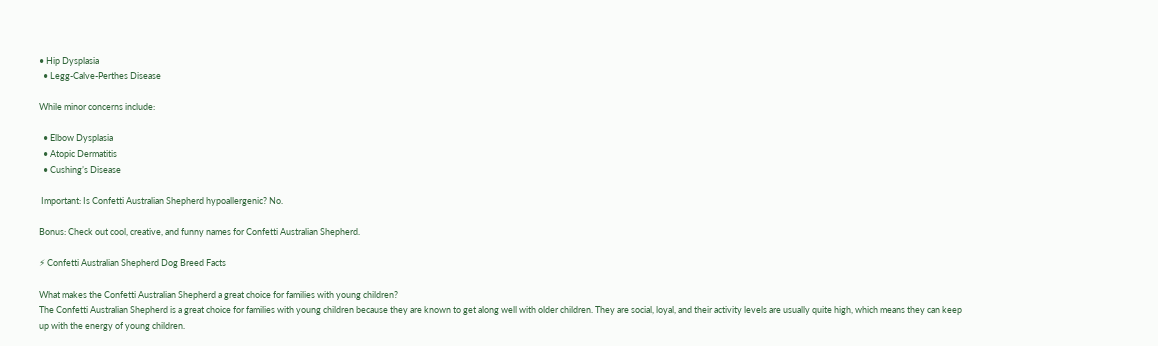• Hip Dysplasia
  • Legg-Calve-Perthes Disease

While minor concerns include:

  • Elbow Dysplasia
  • Atopic Dermatitis
  • Cushing’s Disease

 Important: Is Confetti Australian Shepherd hypoallergenic? No.

Bonus: Check out cool, creative, and funny names for Confetti Australian Shepherd.

⚡ Confetti Australian Shepherd Dog Breed Facts

What makes the Confetti Australian Shepherd a great choice for families with young children?
The Confetti Australian Shepherd is a great choice for families with young children because they are known to get along well with older children. They are social, loyal, and their activity levels are usually quite high, which means they can keep up with the energy of young children.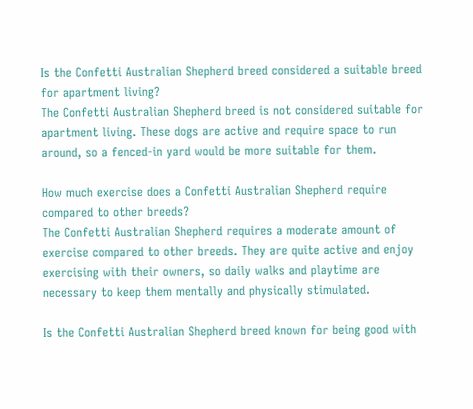Is the Confetti Australian Shepherd breed considered a suitable breed for apartment living?
The Confetti Australian Shepherd breed is not considered suitable for apartment living. These dogs are active and require space to run around, so a fenced-in yard would be more suitable for them.

How much exercise does a Confetti Australian Shepherd require compared to other breeds?
The Confetti Australian Shepherd requires a moderate amount of exercise compared to other breeds. They are quite active and enjoy exercising with their owners, so daily walks and playtime are necessary to keep them mentally and physically stimulated.

Is the Confetti Australian Shepherd breed known for being good with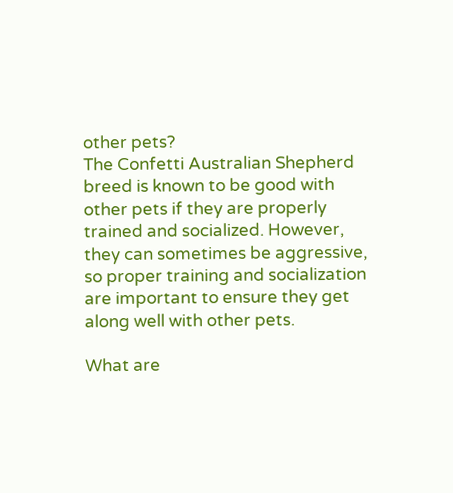other pets?
The Confetti Australian Shepherd breed is known to be good with other pets if they are properly trained and socialized. However, they can sometimes be aggressive, so proper training and socialization are important to ensure they get along well with other pets.

What are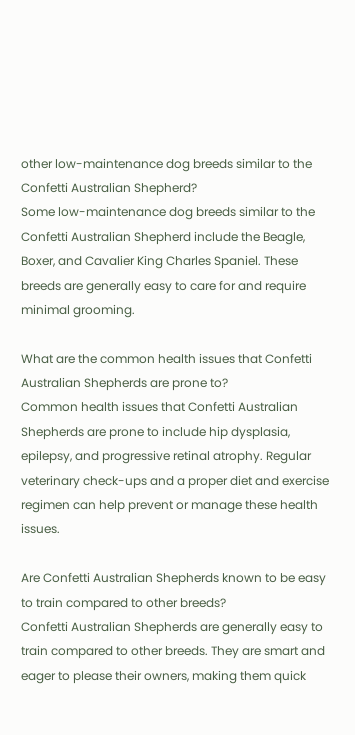other low-maintenance dog breeds similar to the Confetti Australian Shepherd?
Some low-maintenance dog breeds similar to the Confetti Australian Shepherd include the Beagle, Boxer, and Cavalier King Charles Spaniel. These breeds are generally easy to care for and require minimal grooming.

What are the common health issues that Confetti Australian Shepherds are prone to?
Common health issues that Confetti Australian Shepherds are prone to include hip dysplasia, epilepsy, and progressive retinal atrophy. Regular veterinary check-ups and a proper diet and exercise regimen can help prevent or manage these health issues.

Are Confetti Australian Shepherds known to be easy to train compared to other breeds?
Confetti Australian Shepherds are generally easy to train compared to other breeds. They are smart and eager to please their owners, making them quick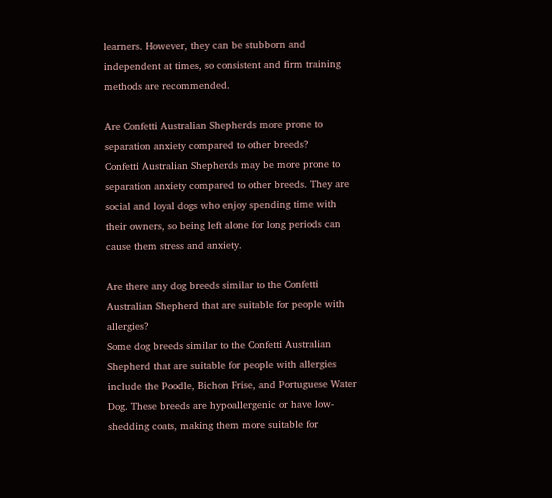learners. However, they can be stubborn and independent at times, so consistent and firm training methods are recommended.

Are Confetti Australian Shepherds more prone to separation anxiety compared to other breeds?
Confetti Australian Shepherds may be more prone to separation anxiety compared to other breeds. They are social and loyal dogs who enjoy spending time with their owners, so being left alone for long periods can cause them stress and anxiety.

Are there any dog breeds similar to the Confetti Australian Shepherd that are suitable for people with allergies?
Some dog breeds similar to the Confetti Australian Shepherd that are suitable for people with allergies include the Poodle, Bichon Frise, and Portuguese Water Dog. These breeds are hypoallergenic or have low-shedding coats, making them more suitable for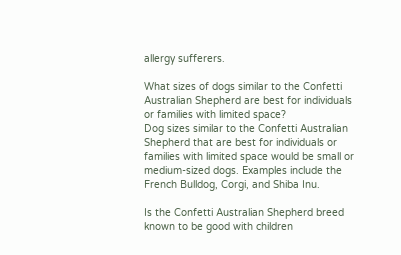allergy sufferers.

What sizes of dogs similar to the Confetti Australian Shepherd are best for individuals or families with limited space?
Dog sizes similar to the Confetti Australian Shepherd that are best for individuals or families with limited space would be small or medium-sized dogs. Examples include the French Bulldog, Corgi, and Shiba Inu.

Is the Confetti Australian Shepherd breed known to be good with children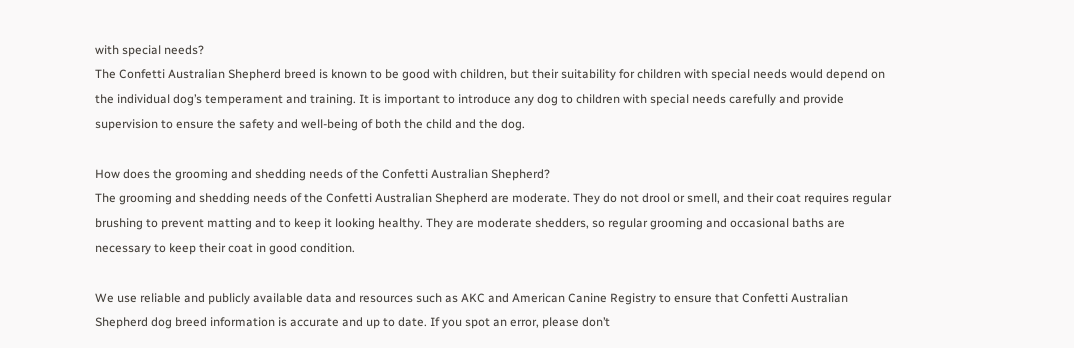with special needs?
The Confetti Australian Shepherd breed is known to be good with children, but their suitability for children with special needs would depend on the individual dog’s temperament and training. It is important to introduce any dog to children with special needs carefully and provide supervision to ensure the safety and well-being of both the child and the dog.

How does the grooming and shedding needs of the Confetti Australian Shepherd?
The grooming and shedding needs of the Confetti Australian Shepherd are moderate. They do not drool or smell, and their coat requires regular brushing to prevent matting and to keep it looking healthy. They are moderate shedders, so regular grooming and occasional baths are necessary to keep their coat in good condition.

We use reliable and publicly available data and resources such as AKC and American Canine Registry to ensure that Confetti Australian Shepherd dog breed information is accurate and up to date. If you spot an error, please don’t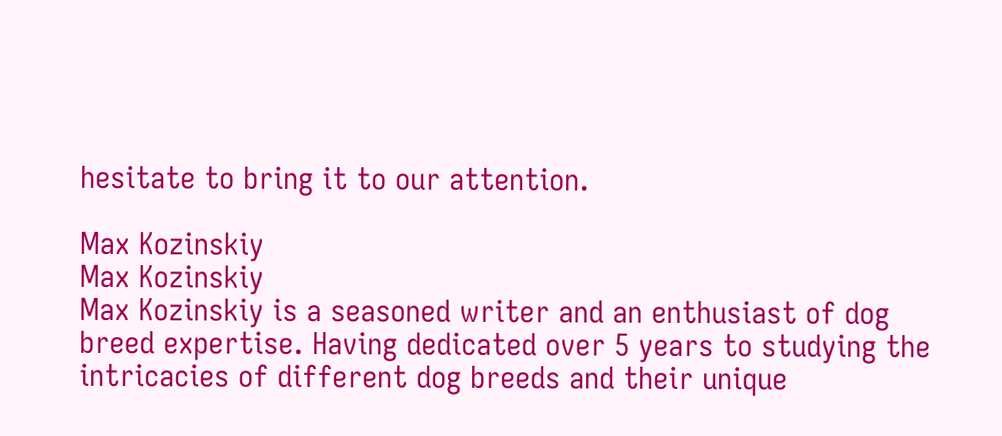hesitate to bring it to our attention.

Max Kozinskiy
Max Kozinskiy
Max Kozinskiy is a seasoned writer and an enthusiast of dog breed expertise. Having dedicated over 5 years to studying the intricacies of different dog breeds and their unique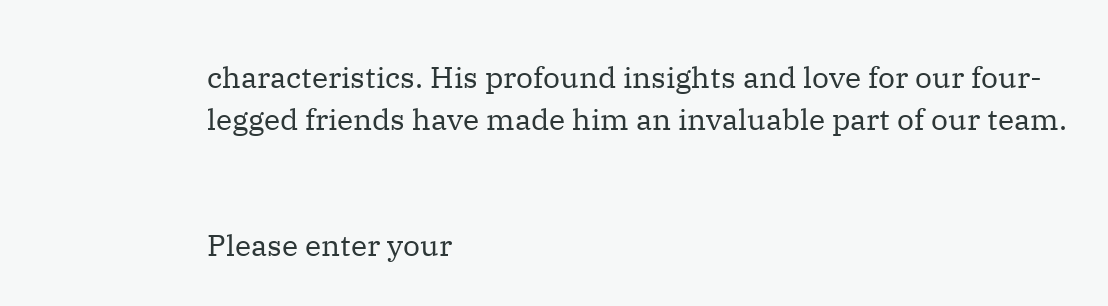characteristics. His profound insights and love for our four-legged friends have made him an invaluable part of our team.


Please enter your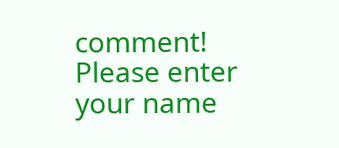comment!
Please enter your name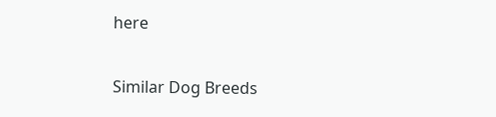here

Similar Dog Breeds